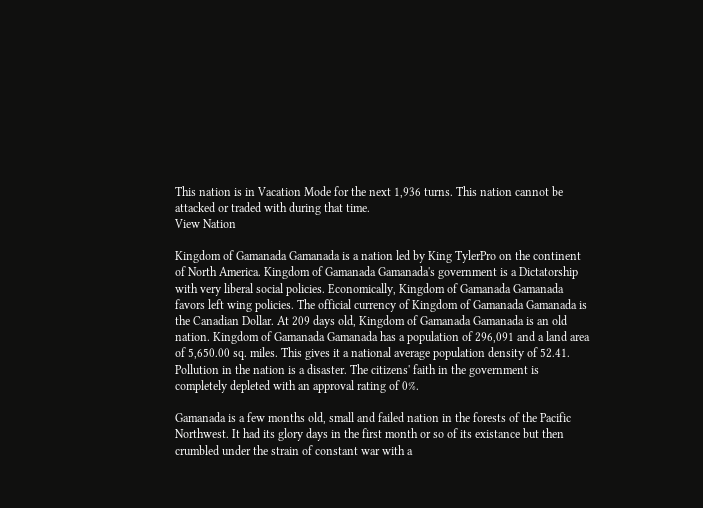This nation is in Vacation Mode for the next 1,936 turns. This nation cannot be attacked or traded with during that time.
View Nation

Kingdom of Gamanada Gamanada is a nation led by King TylerPro on the continent of North America. Kingdom of Gamanada Gamanada's government is a Dictatorship with very liberal social policies. Economically, Kingdom of Gamanada Gamanada favors left wing policies. The official currency of Kingdom of Gamanada Gamanada is the Canadian Dollar. At 209 days old, Kingdom of Gamanada Gamanada is an old nation. Kingdom of Gamanada Gamanada has a population of 296,091 and a land area of 5,650.00 sq. miles. This gives it a national average population density of 52.41. Pollution in the nation is a disaster. The citizens' faith in the government is completely depleted with an approval rating of 0%.

Gamanada is a few months old, small and failed nation in the forests of the Pacific Northwest. It had its glory days in the first month or so of its existance but then crumbled under the strain of constant war with a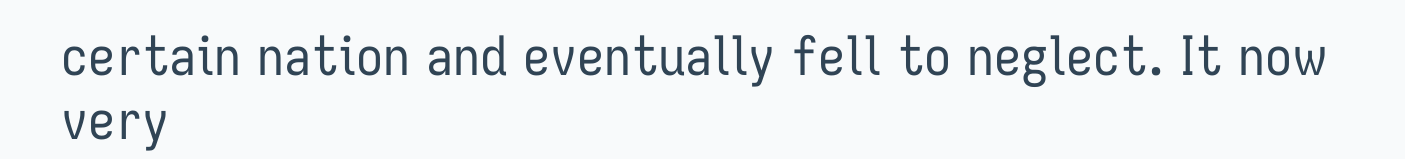certain nation and eventually fell to neglect. It now very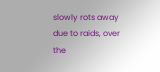slowly rots away due to raids, over the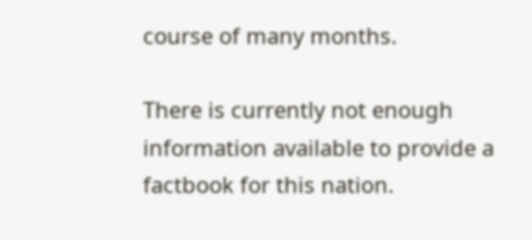course of many months.

There is currently not enough information available to provide a factbook for this nation.